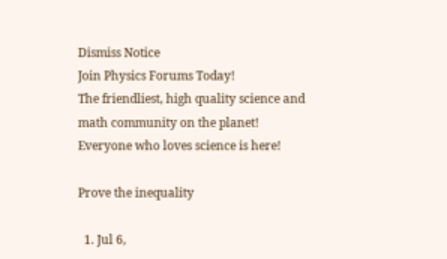Dismiss Notice
Join Physics Forums Today!
The friendliest, high quality science and math community on the planet! Everyone who loves science is here!

Prove the inequality

  1. Jul 6,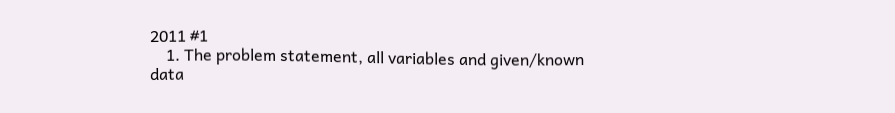2011 #1
    1. The problem statement, all variables and given/known data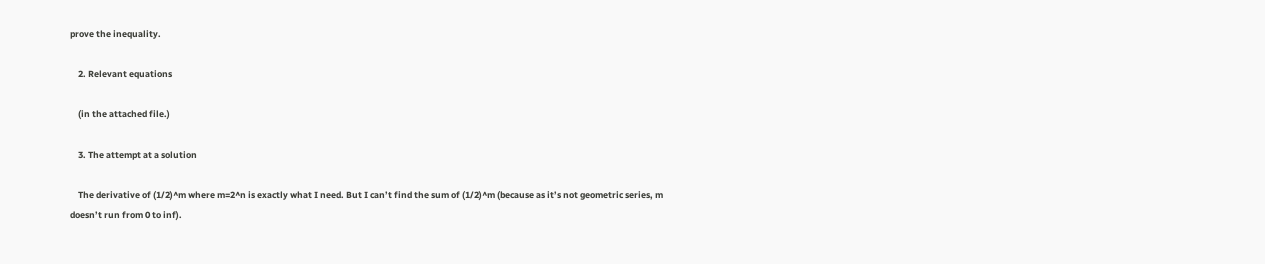prove the inequality.

    2. Relevant equations

    (in the attached file.)

    3. The attempt at a solution

    The derivative of (1/2)^m where m=2^n is exactly what I need. But I can’t find the sum of (1/2)^m (because as it’s not geometric series, m doesn’t run from 0 to inf).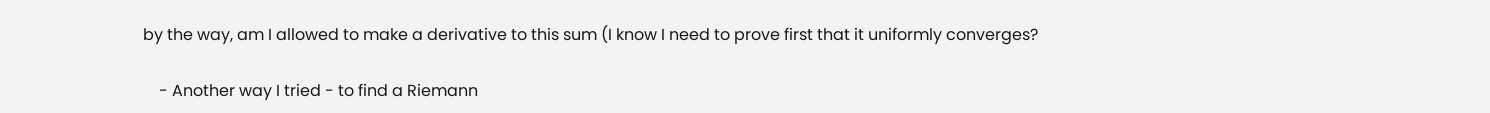by the way, am I allowed to make a derivative to this sum (I know I need to prove first that it uniformly converges?

    - Another way I tried - to find a Riemann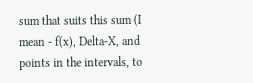sum that suits this sum (I mean - f(x), Delta-X, and points in the intervals, to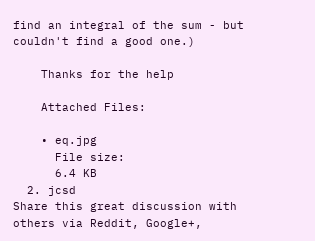find an integral of the sum - but couldn't find a good one.)

    Thanks for the help

    Attached Files:

    • eq.jpg
      File size:
      6.4 KB
  2. jcsd
Share this great discussion with others via Reddit, Google+,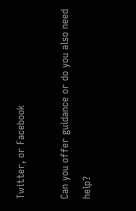Twitter, or Facebook

Can you offer guidance or do you also need help?